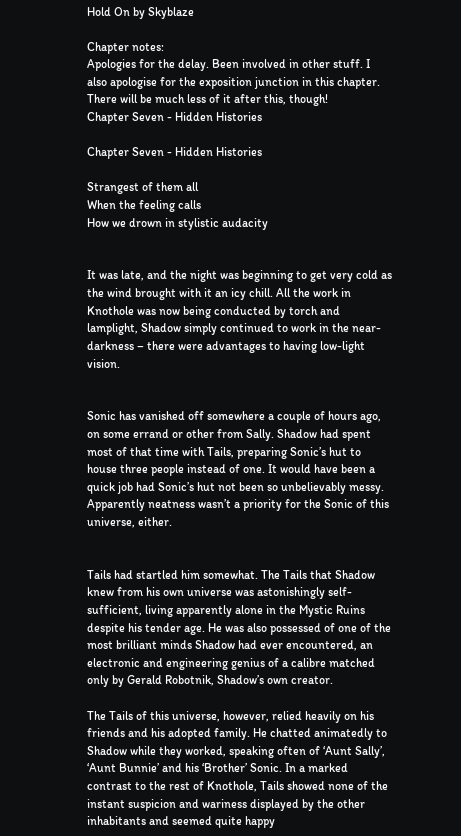Hold On by Skyblaze

Chapter notes:
Apologies for the delay. Been involved in other stuff. I also apologise for the exposition junction in this chapter. There will be much less of it after this, though!
Chapter Seven - Hidden Histories

Chapter Seven - Hidden Histories

Strangest of them all
When the feeling calls
How we drown in stylistic audacity


It was late, and the night was beginning to get very cold as the wind brought with it an icy chill. All the work in Knothole was now being conducted by torch and lamplight, Shadow simply continued to work in the near-darkness – there were advantages to having low-light vision.


Sonic has vanished off somewhere a couple of hours ago, on some errand or other from Sally. Shadow had spent most of that time with Tails, preparing Sonic’s hut to house three people instead of one. It would have been a quick job had Sonic’s hut not been so unbelievably messy. Apparently neatness wasn’t a priority for the Sonic of this universe, either.


Tails had startled him somewhat. The Tails that Shadow knew from his own universe was astonishingly self-sufficient, living apparently alone in the Mystic Ruins despite his tender age. He was also possessed of one of the most brilliant minds Shadow had ever encountered, an electronic and engineering genius of a calibre matched only by Gerald Robotnik, Shadow’s own creator.

The Tails of this universe, however, relied heavily on his friends and his adopted family. He chatted animatedly to Shadow while they worked, speaking often of ‘Aunt Sally’, ‘Aunt Bunnie’ and his ‘Brother’ Sonic. In a marked contrast to the rest of Knothole, Tails showed none of the instant suspicion and wariness displayed by the other inhabitants and seemed quite happy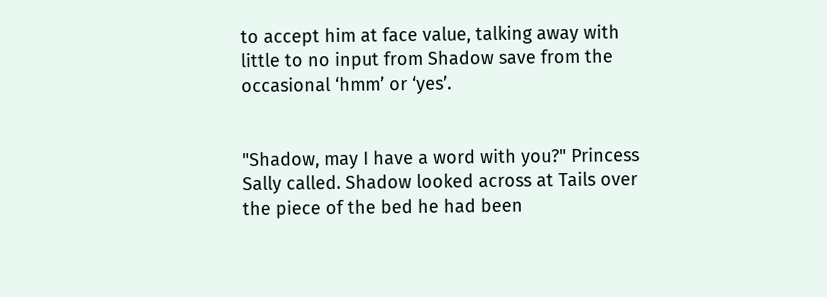to accept him at face value, talking away with little to no input from Shadow save from the occasional ‘hmm’ or ‘yes’.


"Shadow, may I have a word with you?" Princess Sally called. Shadow looked across at Tails over the piece of the bed he had been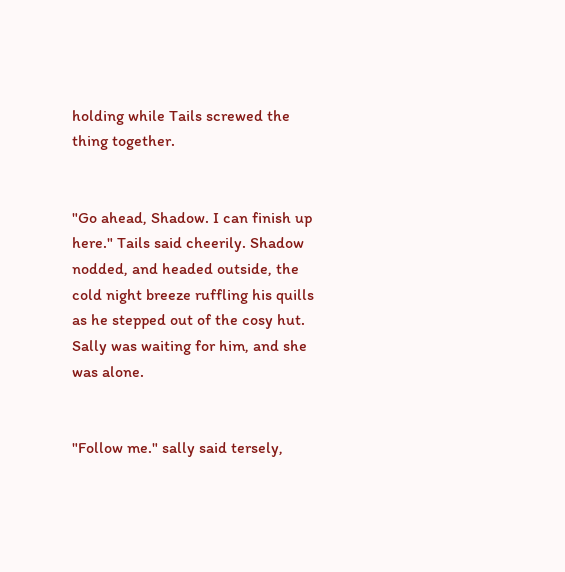holding while Tails screwed the thing together.


"Go ahead, Shadow. I can finish up here." Tails said cheerily. Shadow nodded, and headed outside, the cold night breeze ruffling his quills as he stepped out of the cosy hut. Sally was waiting for him, and she was alone.


"Follow me." sally said tersely,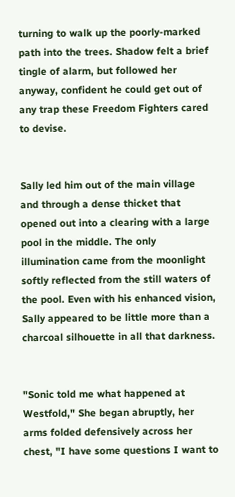turning to walk up the poorly-marked path into the trees. Shadow felt a brief tingle of alarm, but followed her anyway, confident he could get out of any trap these Freedom Fighters cared to devise.


Sally led him out of the main village and through a dense thicket that opened out into a clearing with a large pool in the middle. The only illumination came from the moonlight softly reflected from the still waters of the pool. Even with his enhanced vision, Sally appeared to be little more than a charcoal silhouette in all that darkness.


"Sonic told me what happened at Westfold," She began abruptly, her arms folded defensively across her chest, "I have some questions I want to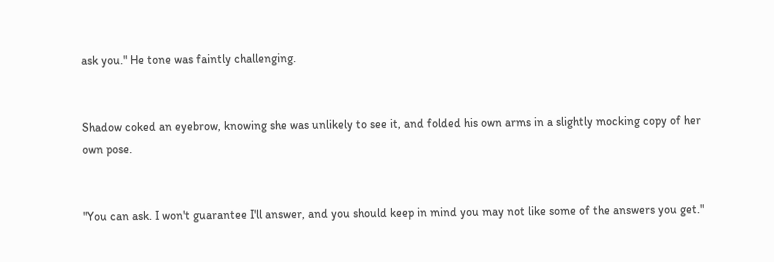ask you." He tone was faintly challenging.


Shadow coked an eyebrow, knowing she was unlikely to see it, and folded his own arms in a slightly mocking copy of her own pose.


"You can ask. I won't guarantee I'll answer, and you should keep in mind you may not like some of the answers you get."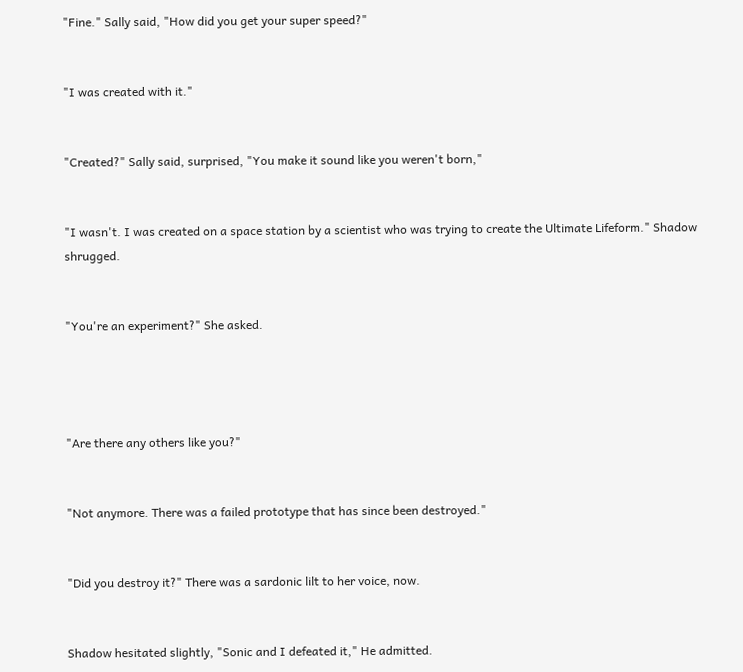"Fine." Sally said, "How did you get your super speed?"


"I was created with it."


"Created?" Sally said, surprised, "You make it sound like you weren't born,"


"I wasn't. I was created on a space station by a scientist who was trying to create the Ultimate Lifeform." Shadow shrugged.


"You're an experiment?" She asked.




"Are there any others like you?"


"Not anymore. There was a failed prototype that has since been destroyed."


"Did you destroy it?" There was a sardonic lilt to her voice, now.


Shadow hesitated slightly, "Sonic and I defeated it," He admitted.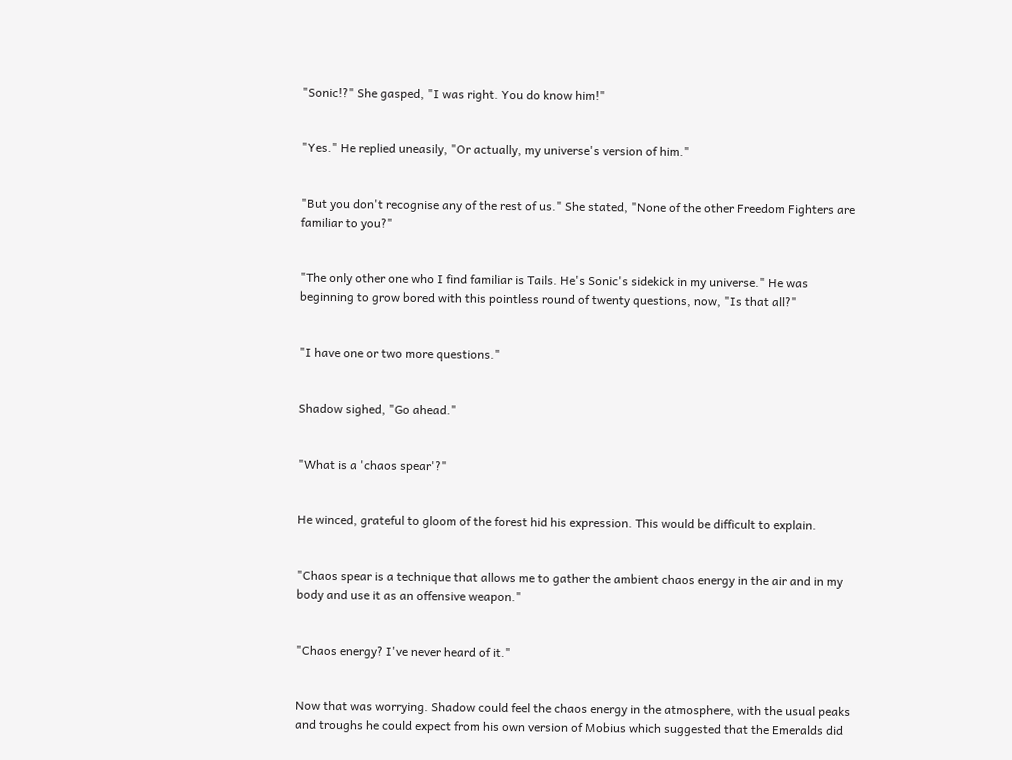"Sonic!?" She gasped, "I was right. You do know him!"


"Yes." He replied uneasily, "Or actually, my universe's version of him."


"But you don't recognise any of the rest of us." She stated, "None of the other Freedom Fighters are familiar to you?"


"The only other one who I find familiar is Tails. He's Sonic's sidekick in my universe." He was beginning to grow bored with this pointless round of twenty questions, now, "Is that all?"


"I have one or two more questions."


Shadow sighed, "Go ahead."


"What is a 'chaos spear'?"


He winced, grateful to gloom of the forest hid his expression. This would be difficult to explain.


"Chaos spear is a technique that allows me to gather the ambient chaos energy in the air and in my body and use it as an offensive weapon."


"Chaos energy? I've never heard of it."


Now that was worrying. Shadow could feel the chaos energy in the atmosphere, with the usual peaks and troughs he could expect from his own version of Mobius which suggested that the Emeralds did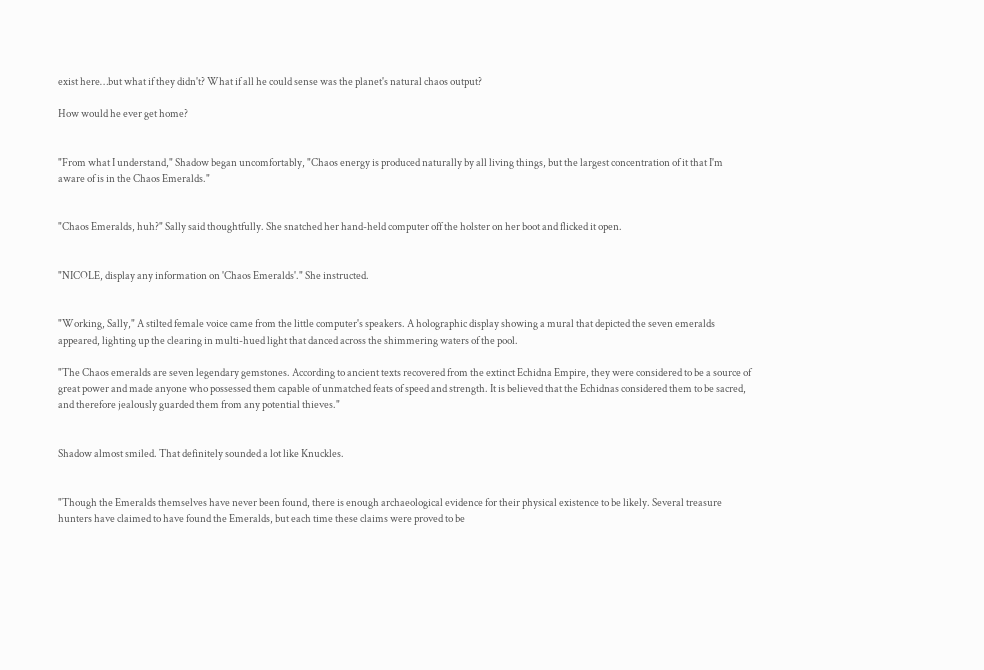exist here…but what if they didn't? What if all he could sense was the planet's natural chaos output?

How would he ever get home?


"From what I understand," Shadow began uncomfortably, "Chaos energy is produced naturally by all living things, but the largest concentration of it that I'm aware of is in the Chaos Emeralds."


"Chaos Emeralds, huh?" Sally said thoughtfully. She snatched her hand-held computer off the holster on her boot and flicked it open.


"NICOLE, display any information on 'Chaos Emeralds'." She instructed.


"Working, Sally," A stilted female voice came from the little computer's speakers. A holographic display showing a mural that depicted the seven emeralds appeared, lighting up the clearing in multi-hued light that danced across the shimmering waters of the pool.

"The Chaos emeralds are seven legendary gemstones. According to ancient texts recovered from the extinct Echidna Empire, they were considered to be a source of great power and made anyone who possessed them capable of unmatched feats of speed and strength. It is believed that the Echidnas considered them to be sacred, and therefore jealously guarded them from any potential thieves."


Shadow almost smiled. That definitely sounded a lot like Knuckles.


"Though the Emeralds themselves have never been found, there is enough archaeological evidence for their physical existence to be likely. Several treasure hunters have claimed to have found the Emeralds, but each time these claims were proved to be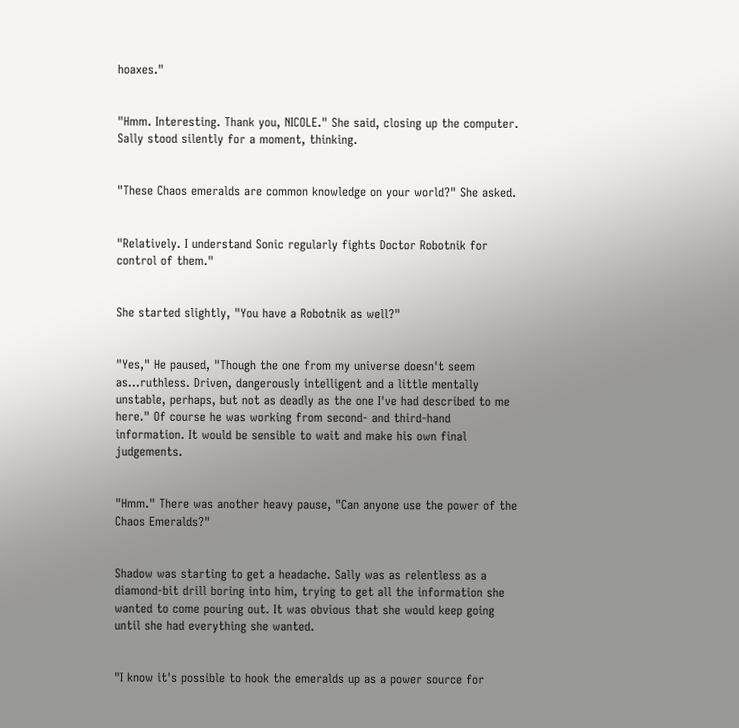hoaxes."


"Hmm. Interesting. Thank you, NICOLE." She said, closing up the computer. Sally stood silently for a moment, thinking.


"These Chaos emeralds are common knowledge on your world?" She asked.


"Relatively. I understand Sonic regularly fights Doctor Robotnik for control of them."


She started slightly, "You have a Robotnik as well?"


"Yes," He paused, "Though the one from my universe doesn't seem as…ruthless. Driven, dangerously intelligent and a little mentally unstable, perhaps, but not as deadly as the one I've had described to me here." Of course he was working from second- and third-hand information. It would be sensible to wait and make his own final judgements.


"Hmm." There was another heavy pause, "Can anyone use the power of the Chaos Emeralds?"


Shadow was starting to get a headache. Sally was as relentless as a diamond-bit drill boring into him, trying to get all the information she wanted to come pouring out. It was obvious that she would keep going until she had everything she wanted.


"I know it's possible to hook the emeralds up as a power source for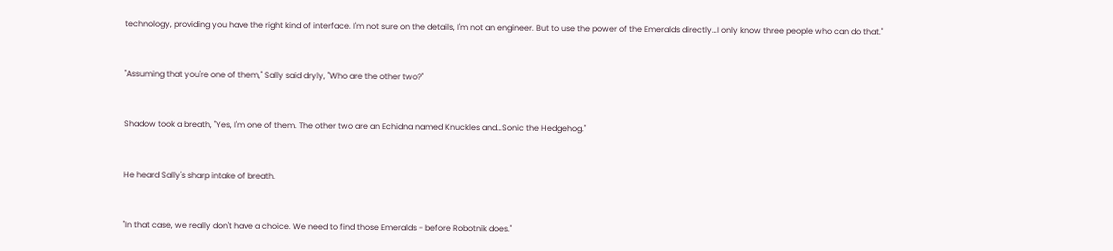technology, providing you have the right kind of interface. I'm not sure on the details, I'm not an engineer. But to use the power of the Emeralds directly…I only know three people who can do that."


"Assuming that you're one of them," Sally said dryly, "Who are the other two?"


Shadow took a breath, "Yes, I'm one of them. The other two are an Echidna named Knuckles and…Sonic the Hedgehog."


He heard Sally's sharp intake of breath.


"In that case, we really don't have a choice. We need to find those Emeralds - before Robotnik does."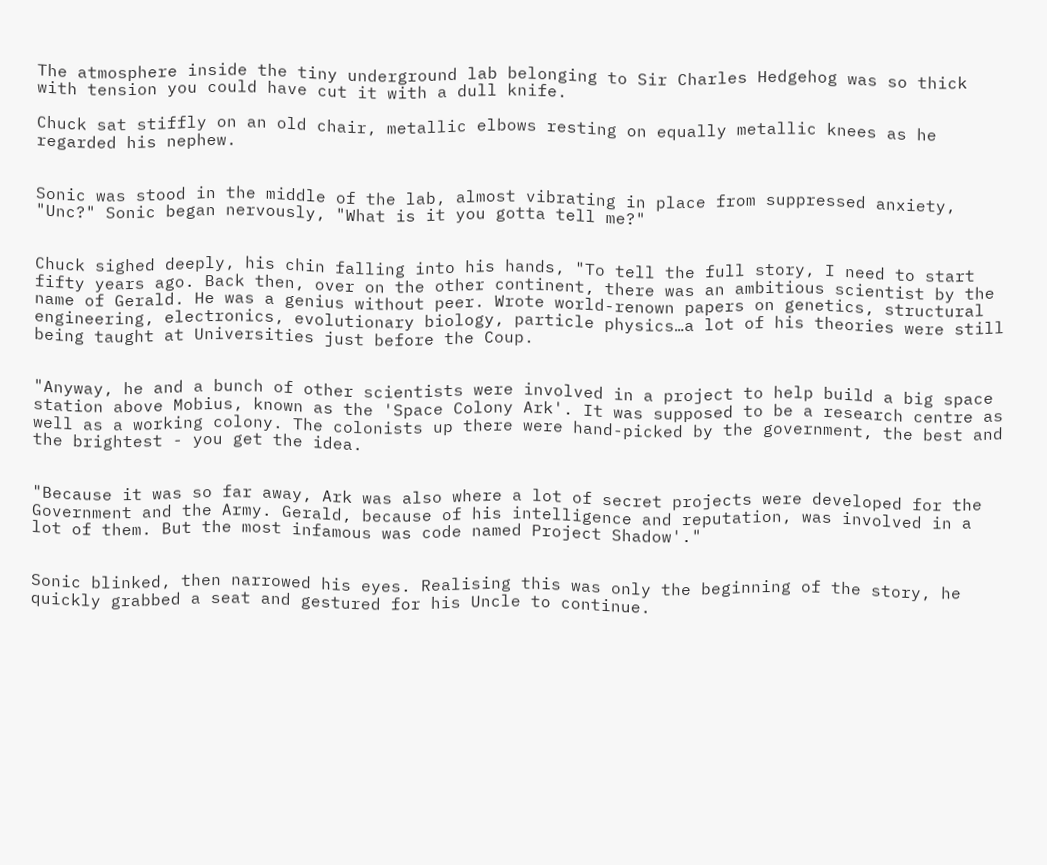The atmosphere inside the tiny underground lab belonging to Sir Charles Hedgehog was so thick with tension you could have cut it with a dull knife.

Chuck sat stiffly on an old chair, metallic elbows resting on equally metallic knees as he regarded his nephew.


Sonic was stood in the middle of the lab, almost vibrating in place from suppressed anxiety, "Unc?" Sonic began nervously, "What is it you gotta tell me?"


Chuck sighed deeply, his chin falling into his hands, "To tell the full story, I need to start fifty years ago. Back then, over on the other continent, there was an ambitious scientist by the name of Gerald. He was a genius without peer. Wrote world-renown papers on genetics, structural engineering, electronics, evolutionary biology, particle physics…a lot of his theories were still being taught at Universities just before the Coup.


"Anyway, he and a bunch of other scientists were involved in a project to help build a big space station above Mobius, known as the 'Space Colony Ark'. It was supposed to be a research centre as well as a working colony. The colonists up there were hand-picked by the government, the best and the brightest - you get the idea.


"Because it was so far away, Ark was also where a lot of secret projects were developed for the Government and the Army. Gerald, because of his intelligence and reputation, was involved in a lot of them. But the most infamous was code named Project Shadow'."


Sonic blinked, then narrowed his eyes. Realising this was only the beginning of the story, he quickly grabbed a seat and gestured for his Uncle to continue.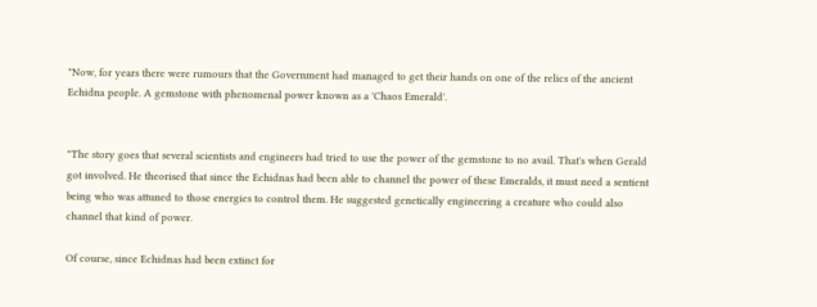"Now, for years there were rumours that the Government had managed to get their hands on one of the relics of the ancient Echidna people. A gemstone with phenomenal power known as a 'Chaos Emerald'.


"The story goes that several scientists and engineers had tried to use the power of the gemstone to no avail. That's when Gerald got involved. He theorised that since the Echidnas had been able to channel the power of these Emeralds, it must need a sentient being who was attuned to those energies to control them. He suggested genetically engineering a creature who could also channel that kind of power.

Of course, since Echidnas had been extinct for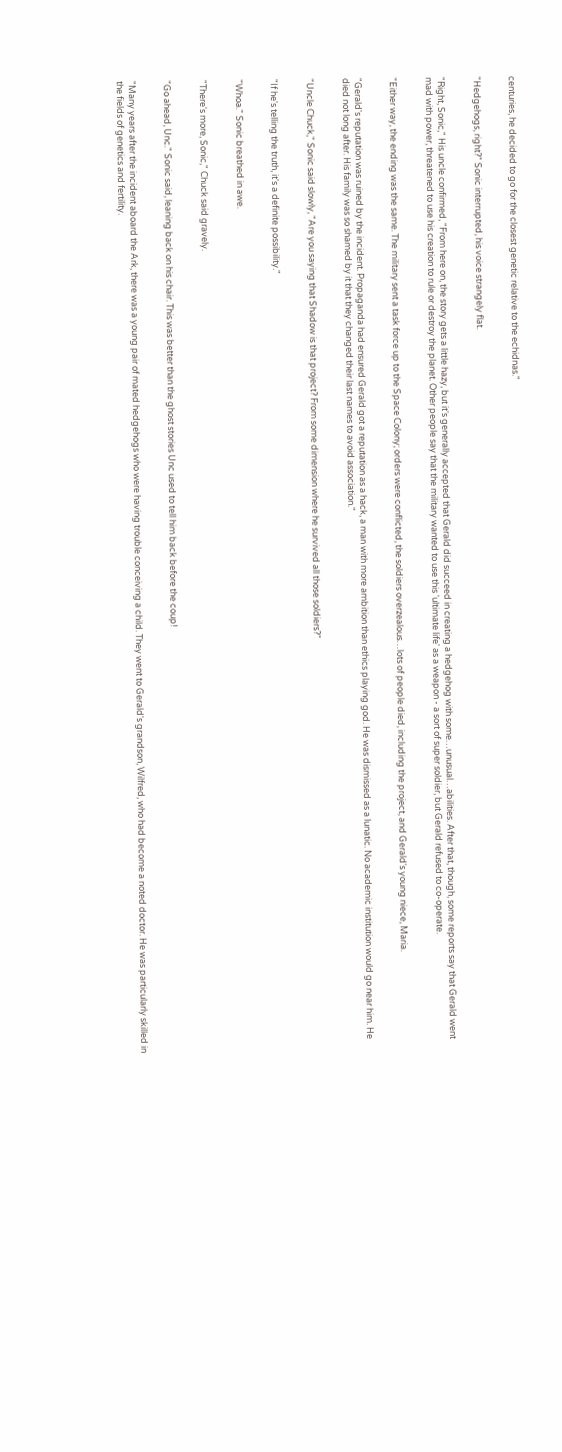centuries, he decided to go for the closest genetic relative to the echidnas."


"Hedgehogs, right?" Sonic interrupted, his voice strangely flat.


"Right, Sonic," His uncle confirmed, "From here on, the story gets a little hazy, but it's generally accepted that Gerald did succeed in creating a hedgehog with some…unusual…abilities. After that, though, some reports say that Gerald went mad with power, threatened to use his creation to rule or destroy the planet. Other people say that the military wanted to use this 'ultimate life' as a weapon - a sort of super soldier, but Gerald refused to co-operate.


"Either way, the ending was the same. The military sent a task force up to the Space Colony; orders were conflicted, the soldiers overzealous…lots of people died, including the project, and Gerald's young niece, Maria.


"Gerald's reputation was ruined by the incident. Propaganda had ensured Gerald got a reputation as a hack, a man with more ambition than ethics playing god. He was dismissed as a lunatic. No academic institution would go near him. He died not long after. His family was so shamed by it that they changed their last names to avoid association."


"Uncle Chuck," Sonic said slowly, "Are you saying that Shadow is that project? From some dimension where he survived all those soldiers?"


"If he's telling the truth, it's a definite possibility."


"Whoa." Sonic breathed in awe.


"There's more, Sonic," Chuck said gravely.


"Go ahead, Unc." Sonic said, leaning back on his chair. This was better than the ghost stories Unc used to tell him back before the coup!


"Many years after the incident aboard the Ark, there was a young pair of mated hedgehogs who were having trouble conceiving a child. They went to Gerald's grandson, Wilfred, who had become a noted doctor. He was particularly skilled in the fields of genetics and fertility.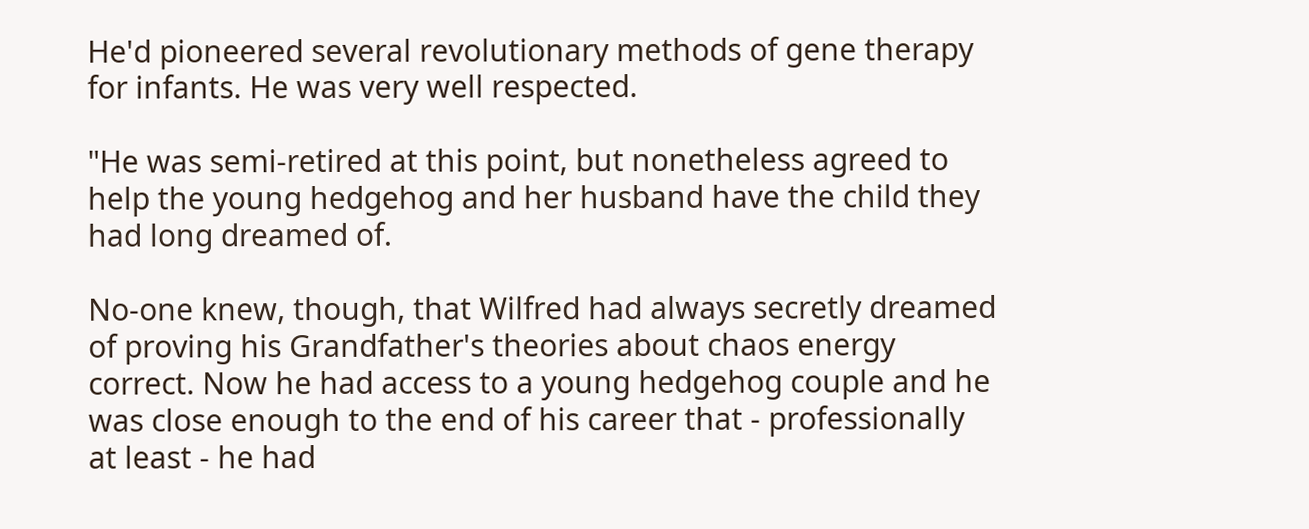He'd pioneered several revolutionary methods of gene therapy for infants. He was very well respected.

"He was semi-retired at this point, but nonetheless agreed to help the young hedgehog and her husband have the child they had long dreamed of.

No-one knew, though, that Wilfred had always secretly dreamed of proving his Grandfather's theories about chaos energy correct. Now he had access to a young hedgehog couple and he was close enough to the end of his career that - professionally at least - he had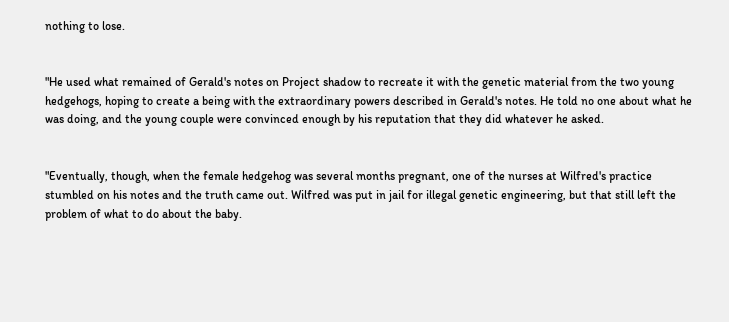nothing to lose.


"He used what remained of Gerald's notes on Project shadow to recreate it with the genetic material from the two young hedgehogs, hoping to create a being with the extraordinary powers described in Gerald's notes. He told no one about what he was doing, and the young couple were convinced enough by his reputation that they did whatever he asked.


"Eventually, though, when the female hedgehog was several months pregnant, one of the nurses at Wilfred's practice stumbled on his notes and the truth came out. Wilfred was put in jail for illegal genetic engineering, but that still left the problem of what to do about the baby.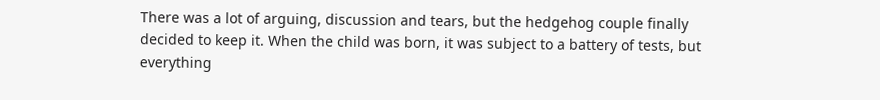There was a lot of arguing, discussion and tears, but the hedgehog couple finally decided to keep it. When the child was born, it was subject to a battery of tests, but everything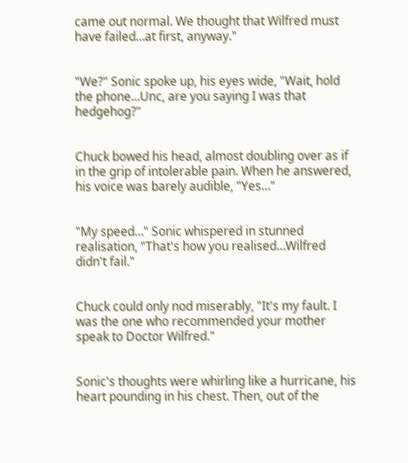came out normal. We thought that Wilfred must have failed…at first, anyway."


"We?" Sonic spoke up, his eyes wide, "Wait, hold the phone…Unc, are you saying I was that hedgehog?"


Chuck bowed his head, almost doubling over as if in the grip of intolerable pain. When he answered, his voice was barely audible, "Yes…"


"My speed…" Sonic whispered in stunned realisation, "That's how you realised…Wilfred didn't fail."


Chuck could only nod miserably, "It's my fault. I was the one who recommended your mother speak to Doctor Wilfred."


Sonic's thoughts were whirling like a hurricane, his heart pounding in his chest. Then, out of the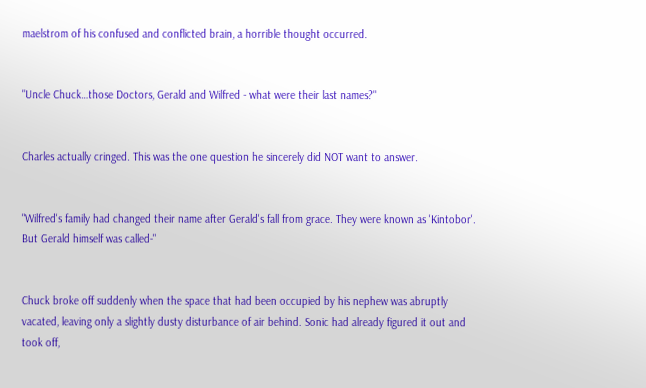maelstrom of his confused and conflicted brain, a horrible thought occurred.


"Uncle Chuck…those Doctors, Gerald and Wilfred - what were their last names?"


Charles actually cringed. This was the one question he sincerely did NOT want to answer.


"Wilfred's family had changed their name after Gerald's fall from grace. They were known as 'Kintobor'. But Gerald himself was called-"


Chuck broke off suddenly when the space that had been occupied by his nephew was abruptly vacated, leaving only a slightly dusty disturbance of air behind. Sonic had already figured it out and took off,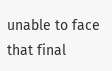unable to face that final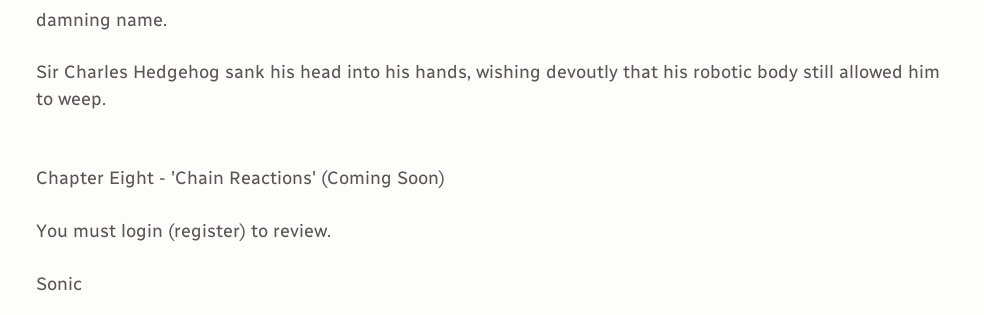damning name.

Sir Charles Hedgehog sank his head into his hands, wishing devoutly that his robotic body still allowed him to weep.


Chapter Eight - 'Chain Reactions' (Coming Soon)

You must login (register) to review.

Sonic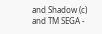and Shadow (c) and TM SEGA -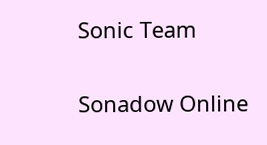Sonic Team

Sonadow Online